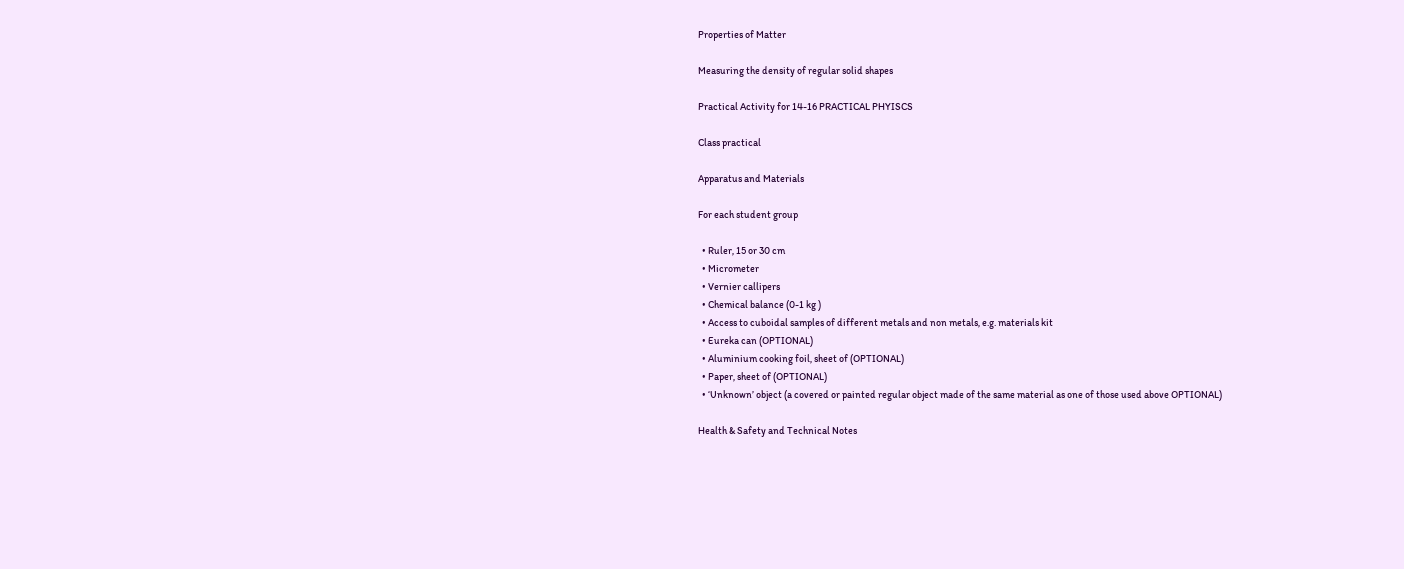Properties of Matter

Measuring the density of regular solid shapes

Practical Activity for 14-16 PRACTICAL PHYISCS

Class practical

Apparatus and Materials

For each student group

  • Ruler, 15 or 30 cm
  • Micrometer
  • Vernier callipers
  • Chemical balance (0-1 kg )
  • Access to cuboidal samples of different metals and non metals, e.g. materials kit
  • Eureka can (OPTIONAL)
  • Aluminium cooking foil, sheet of (OPTIONAL)
  • Paper, sheet of (OPTIONAL)
  • ‘Unknown’ object (a covered or painted regular object made of the same material as one of those used above OPTIONAL)

Health & Safety and Technical Notes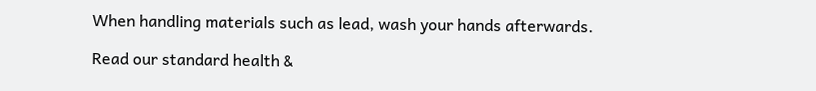When handling materials such as lead, wash your hands afterwards.

Read our standard health &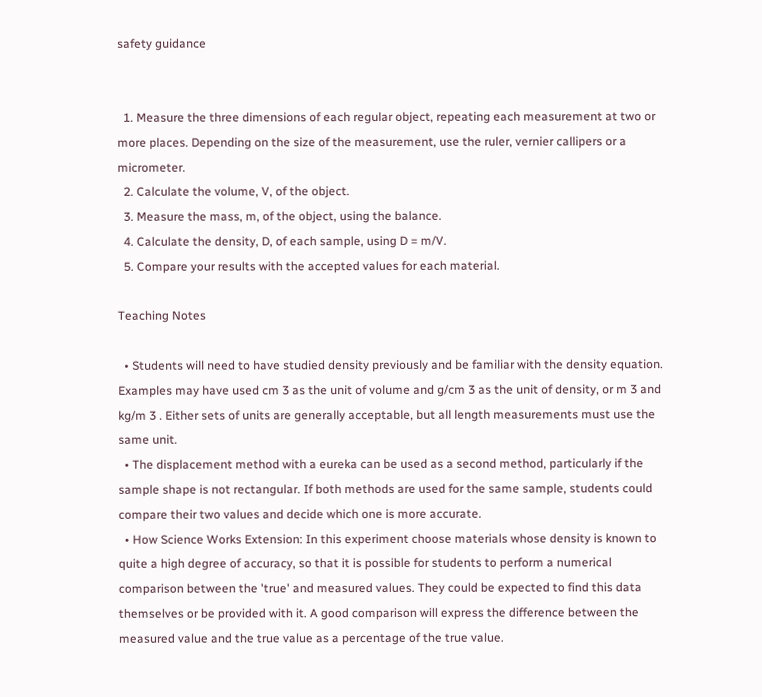safety guidance


  1. Measure the three dimensions of each regular object, repeating each measurement at two or more places. Depending on the size of the measurement, use the ruler, vernier callipers or a micrometer.
  2. Calculate the volume, V, of the object.
  3. Measure the mass, m, of the object, using the balance.
  4. Calculate the density, D, of each sample, using D = m/V.
  5. Compare your results with the accepted values for each material.

Teaching Notes

  • Students will need to have studied density previously and be familiar with the density equation. Examples may have used cm 3 as the unit of volume and g/cm 3 as the unit of density, or m 3 and kg/m 3 . Either sets of units are generally acceptable, but all length measurements must use the same unit.
  • The displacement method with a eureka can be used as a second method, particularly if the sample shape is not rectangular. If both methods are used for the same sample, students could compare their two values and decide which one is more accurate.
  • How Science Works Extension: In this experiment choose materials whose density is known to quite a high degree of accuracy, so that it is possible for students to perform a numerical comparison between the 'true' and measured values. They could be expected to find this data themselves or be provided with it. A good comparison will express the difference between the measured value and the true value as a percentage of the true value.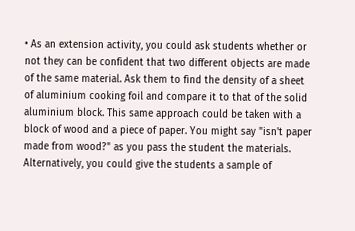• As an extension activity, you could ask students whether or not they can be confident that two different objects are made of the same material. Ask them to find the density of a sheet of aluminium cooking foil and compare it to that of the solid aluminium block. This same approach could be taken with a block of wood and a piece of paper. You might say "isn't paper made from wood?" as you pass the student the materials. Alternatively, you could give the students a sample of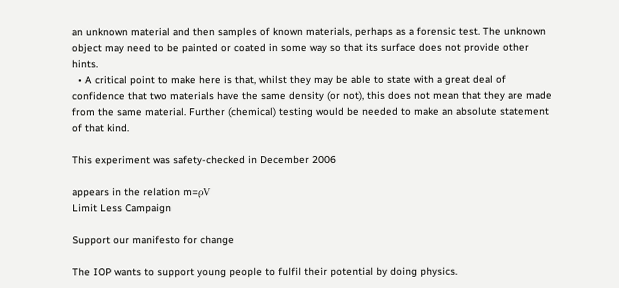an unknown material and then samples of known materials, perhaps as a forensic test. The unknown object may need to be painted or coated in some way so that its surface does not provide other hints.
  • A critical point to make here is that, whilst they may be able to state with a great deal of confidence that two materials have the same density (or not), this does not mean that they are made from the same material. Further (chemical) testing would be needed to make an absolute statement of that kind.

This experiment was safety-checked in December 2006

appears in the relation m=ρV
Limit Less Campaign

Support our manifesto for change

The IOP wants to support young people to fulfil their potential by doing physics.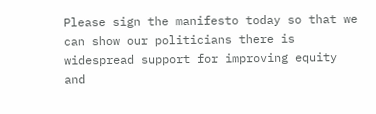Please sign the manifesto today so that we can show our politicians there is widespread support for improving equity and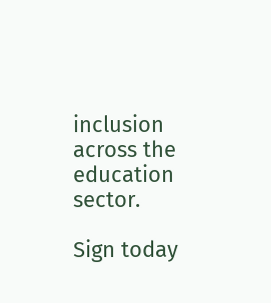inclusion across the education sector.

Sign today